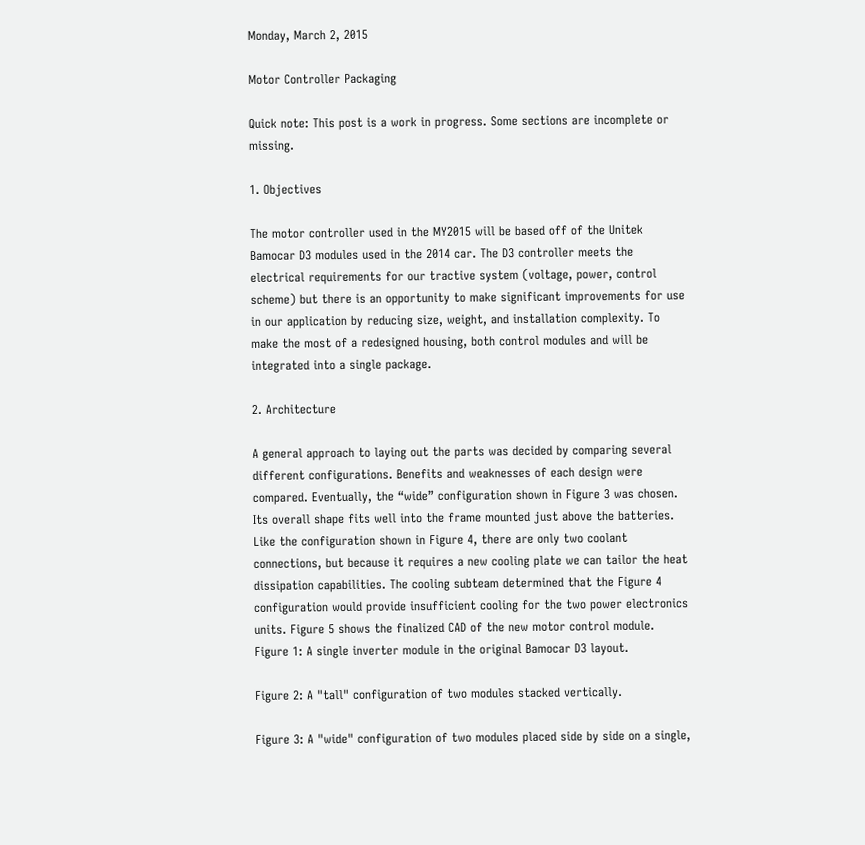Monday, March 2, 2015

Motor Controller Packaging

Quick note: This post is a work in progress. Some sections are incomplete or missing.

1. Objectives

The motor controller used in the MY2015 will be based off of the Unitek Bamocar D3 modules used in the 2014 car. The D3 controller meets the electrical requirements for our tractive system (voltage, power, control scheme) but there is an opportunity to make significant improvements for use in our application by reducing size, weight, and installation complexity. To make the most of a redesigned housing, both control modules and will be integrated into a single package.

2. Architecture

A general approach to laying out the parts was decided by comparing several different configurations. Benefits and weaknesses of each design were compared. Eventually, the “wide” configuration shown in Figure 3 was chosen. Its overall shape fits well into the frame mounted just above the batteries. Like the configuration shown in Figure 4, there are only two coolant connections, but because it requires a new cooling plate we can tailor the heat dissipation capabilities. The cooling subteam determined that the Figure 4 configuration would provide insufficient cooling for the two power electronics units. Figure 5 shows the finalized CAD of the new motor control module.
Figure 1: A single inverter module in the original Bamocar D3 layout.

Figure 2: A "tall" configuration of two modules stacked vertically.

Figure 3: A "wide" configuration of two modules placed side by side on a single,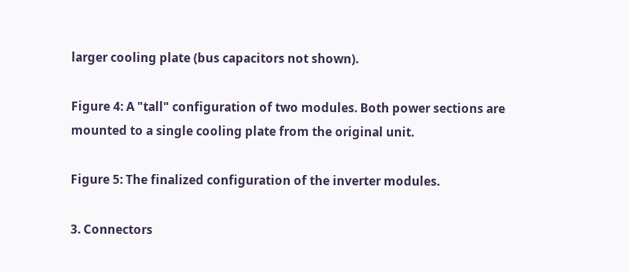larger cooling plate (bus capacitors not shown).

Figure 4: A "tall" configuration of two modules. Both power sections are mounted to a single cooling plate from the original unit.

Figure 5: The finalized configuration of the inverter modules.

3. Connectors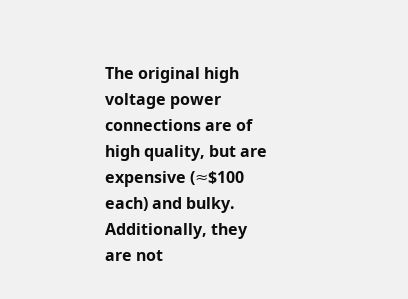The original high voltage power connections are of high quality, but are expensive (≈$100 each) and bulky. Additionally, they are not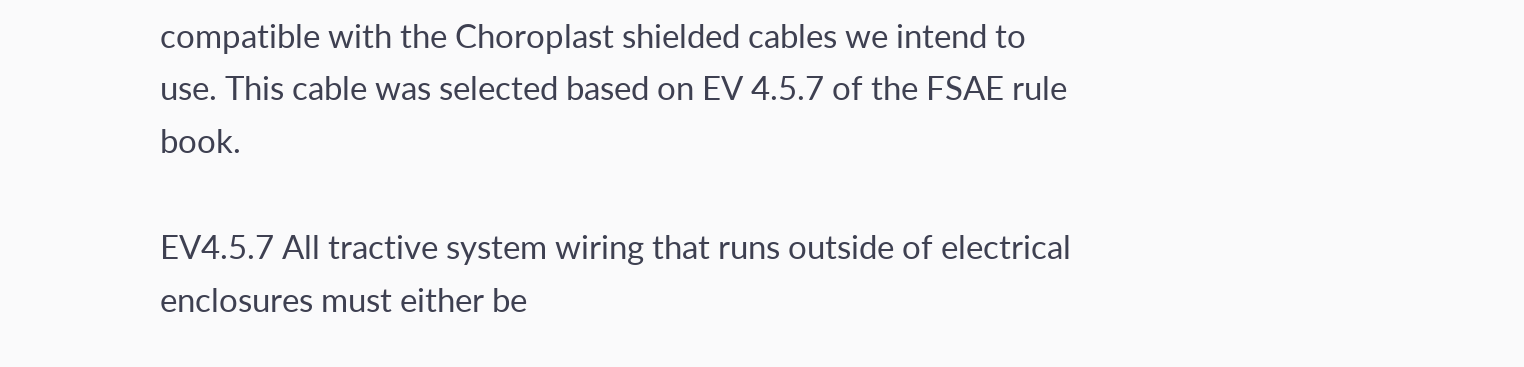compatible with the Choroplast shielded cables we intend to use. This cable was selected based on EV 4.5.7 of the FSAE rule book.

EV4.5.7 All tractive system wiring that runs outside of electrical enclosures must either be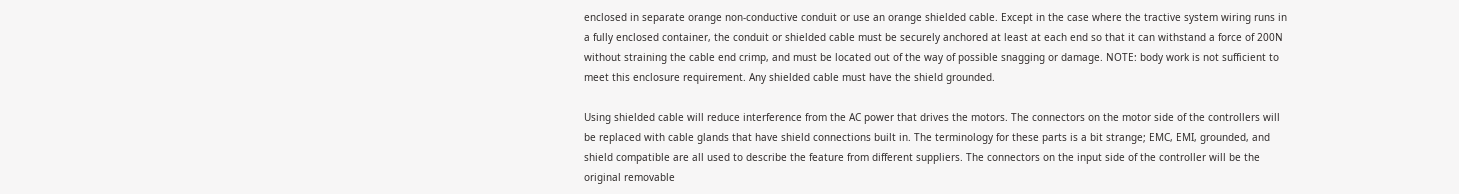enclosed in separate orange non-conductive conduit or use an orange shielded cable. Except in the case where the tractive system wiring runs in a fully enclosed container, the conduit or shielded cable must be securely anchored at least at each end so that it can withstand a force of 200N without straining the cable end crimp, and must be located out of the way of possible snagging or damage. NOTE: body work is not sufficient to meet this enclosure requirement. Any shielded cable must have the shield grounded.

Using shielded cable will reduce interference from the AC power that drives the motors. The connectors on the motor side of the controllers will be replaced with cable glands that have shield connections built in. The terminology for these parts is a bit strange; EMC, EMI, grounded, and shield compatible are all used to describe the feature from different suppliers. The connectors on the input side of the controller will be the original removable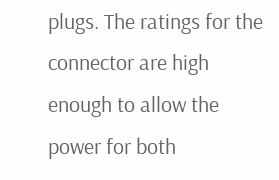plugs. The ratings for the connector are high enough to allow the power for both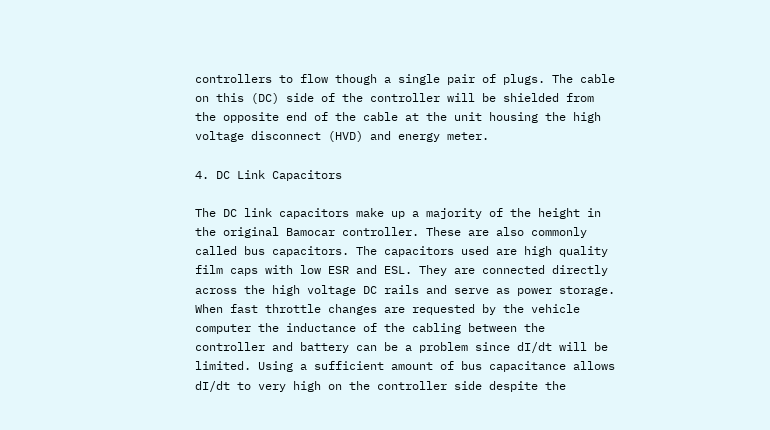controllers to flow though a single pair of plugs. The cable on this (DC) side of the controller will be shielded from the opposite end of the cable at the unit housing the high voltage disconnect (HVD) and energy meter.

4. DC Link Capacitors

The DC link capacitors make up a majority of the height in the original Bamocar controller. These are also commonly called bus capacitors. The capacitors used are high quality film caps with low ESR and ESL. They are connected directly across the high voltage DC rails and serve as power storage. When fast throttle changes are requested by the vehicle computer the inductance of the cabling between the controller and battery can be a problem since dI/dt will be limited. Using a sufficient amount of bus capacitance allows dI/dt to very high on the controller side despite the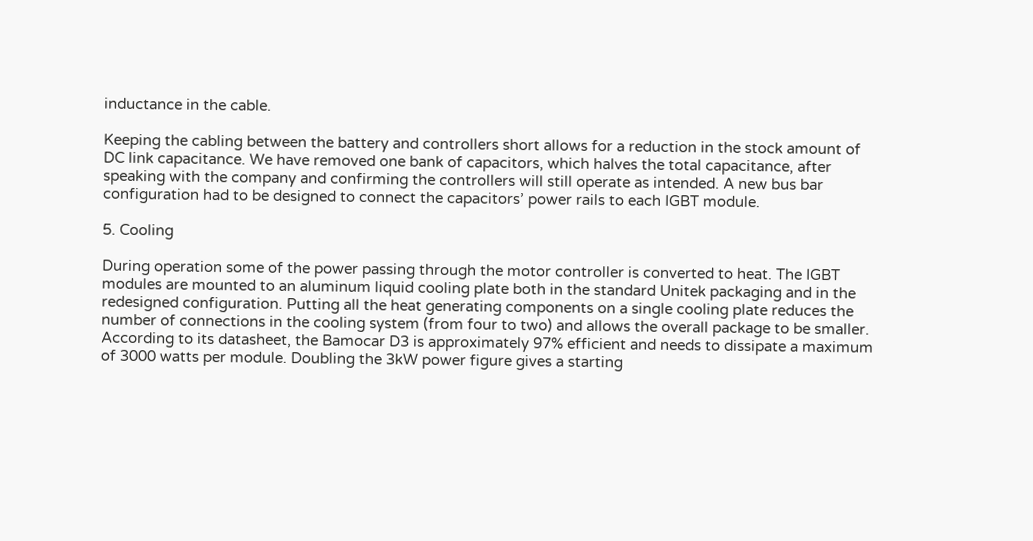inductance in the cable.

Keeping the cabling between the battery and controllers short allows for a reduction in the stock amount of DC link capacitance. We have removed one bank of capacitors, which halves the total capacitance, after speaking with the company and confirming the controllers will still operate as intended. A new bus bar configuration had to be designed to connect the capacitors’ power rails to each IGBT module.

5. Cooling

During operation some of the power passing through the motor controller is converted to heat. The IGBT modules are mounted to an aluminum liquid cooling plate both in the standard Unitek packaging and in the redesigned configuration. Putting all the heat generating components on a single cooling plate reduces the number of connections in the cooling system (from four to two) and allows the overall package to be smaller. According to its datasheet, the Bamocar D3 is approximately 97% efficient and needs to dissipate a maximum of 3000 watts per module. Doubling the 3kW power figure gives a starting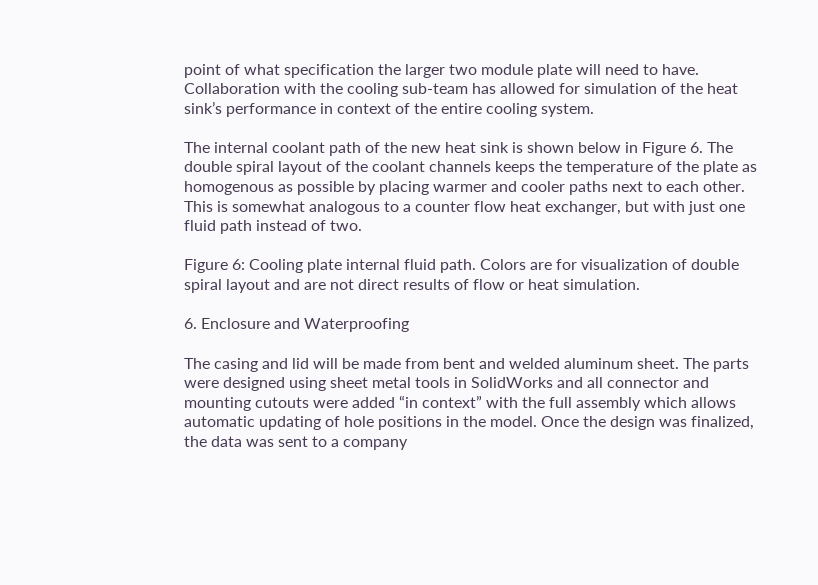point of what specification the larger two module plate will need to have. Collaboration with the cooling sub-team has allowed for simulation of the heat sink’s performance in context of the entire cooling system.

The internal coolant path of the new heat sink is shown below in Figure 6. The double spiral layout of the coolant channels keeps the temperature of the plate as homogenous as possible by placing warmer and cooler paths next to each other. This is somewhat analogous to a counter flow heat exchanger, but with just one fluid path instead of two.

Figure 6: Cooling plate internal fluid path. Colors are for visualization of double spiral layout and are not direct results of flow or heat simulation.

6. Enclosure and Waterproofing

The casing and lid will be made from bent and welded aluminum sheet. The parts were designed using sheet metal tools in SolidWorks and all connector and mounting cutouts were added “in context” with the full assembly which allows automatic updating of hole positions in the model. Once the design was finalized, the data was sent to a company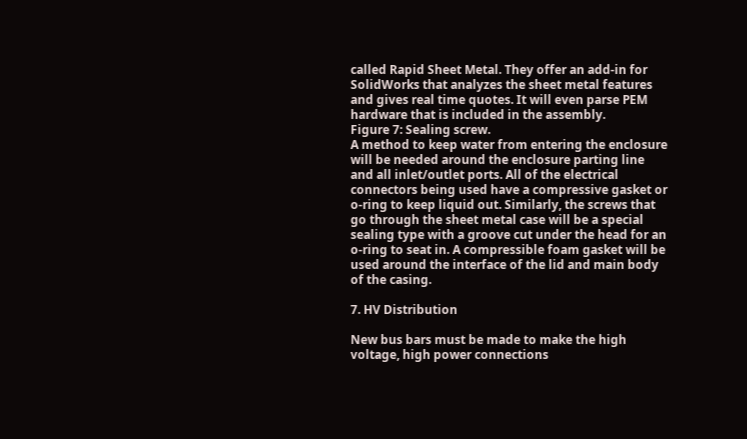called Rapid Sheet Metal. They offer an add-in for SolidWorks that analyzes the sheet metal features and gives real time quotes. It will even parse PEM hardware that is included in the assembly.
Figure 7: Sealing screw.
A method to keep water from entering the enclosure will be needed around the enclosure parting line and all inlet/outlet ports. All of the electrical connectors being used have a compressive gasket or o-ring to keep liquid out. Similarly, the screws that go through the sheet metal case will be a special sealing type with a groove cut under the head for an o-ring to seat in. A compressible foam gasket will be used around the interface of the lid and main body of the casing.

7. HV Distribution

New bus bars must be made to make the high voltage, high power connections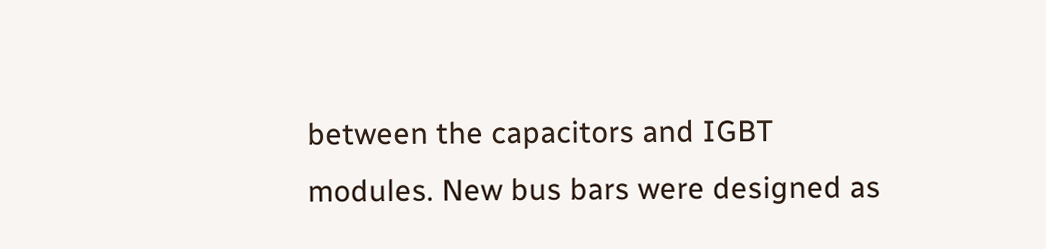between the capacitors and IGBT modules. New bus bars were designed as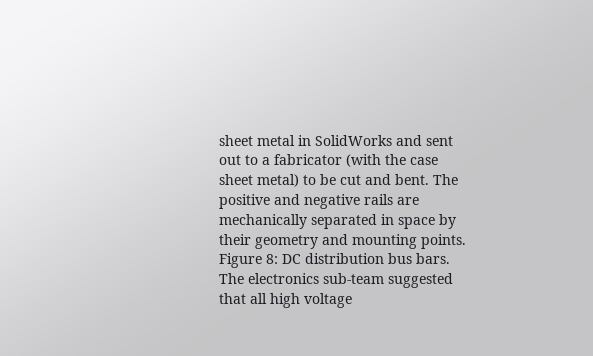sheet metal in SolidWorks and sent out to a fabricator (with the case sheet metal) to be cut and bent. The positive and negative rails are mechanically separated in space by their geometry and mounting points.
Figure 8: DC distribution bus bars.
The electronics sub-team suggested that all high voltage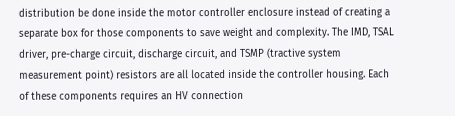distribution be done inside the motor controller enclosure instead of creating a separate box for those components to save weight and complexity. The IMD, TSAL driver, pre-charge circuit, discharge circuit, and TSMP (tractive system measurement point) resistors are all located inside the controller housing. Each of these components requires an HV connection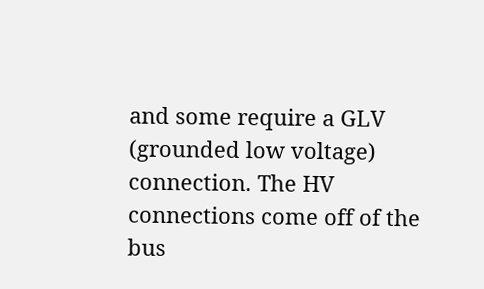and some require a GLV (grounded low voltage) connection. The HV connections come off of the bus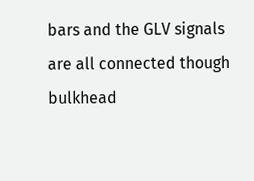bars and the GLV signals are all connected though bulkhead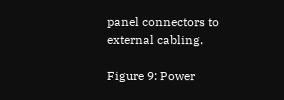panel connectors to external cabling.

Figure 9: Power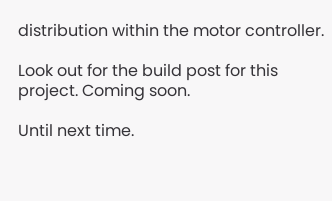distribution within the motor controller.

Look out for the build post for this project. Coming soon.

Until next time.